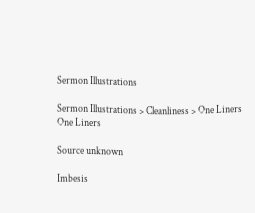Sermon Illustrations

Sermon Illustrations > Cleanliness > One Liners
One Liners

Source unknown

Imbesis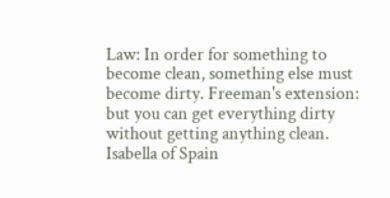Law: In order for something to become clean, something else must become dirty. Freeman's extension: but you can get everything dirty without getting anything clean. Isabella of Spain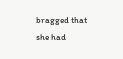bragged that she had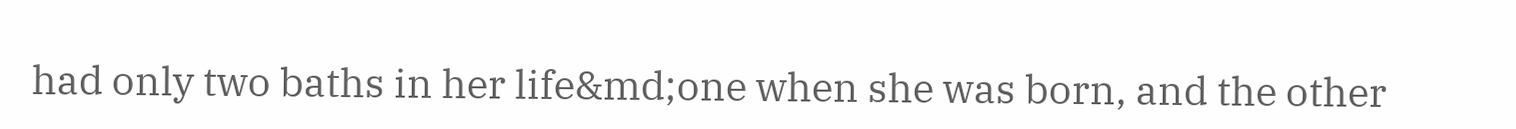had only two baths in her life&md;one when she was born, and the other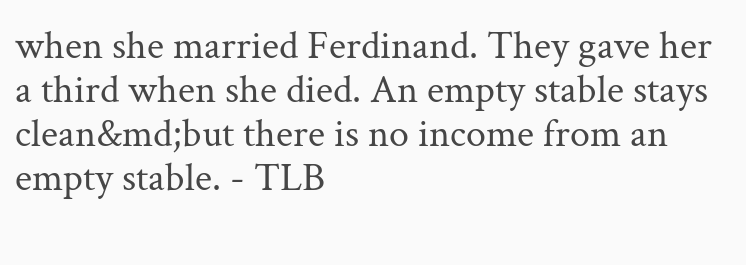when she married Ferdinand. They gave her a third when she died. An empty stable stays clean&md;but there is no income from an empty stable. - TLB